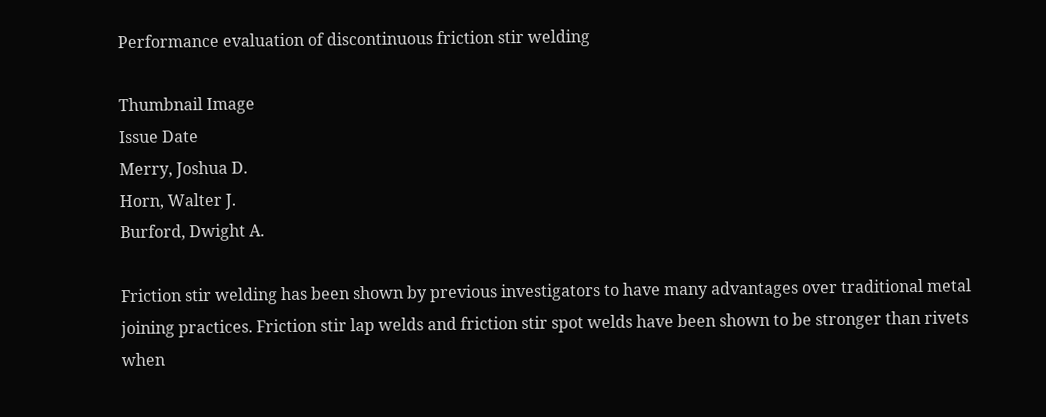Performance evaluation of discontinuous friction stir welding

Thumbnail Image
Issue Date
Merry, Joshua D.
Horn, Walter J.
Burford, Dwight A.

Friction stir welding has been shown by previous investigators to have many advantages over traditional metal joining practices. Friction stir lap welds and friction stir spot welds have been shown to be stronger than rivets when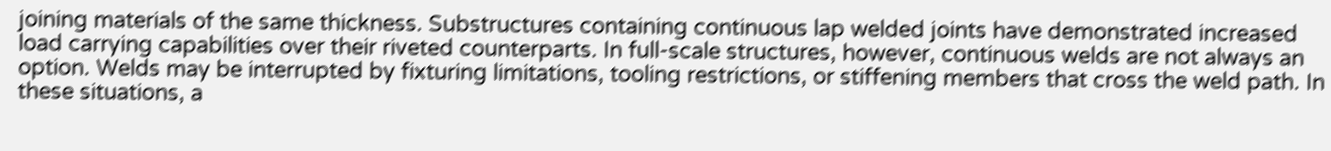joining materials of the same thickness. Substructures containing continuous lap welded joints have demonstrated increased load carrying capabilities over their riveted counterparts. In full-scale structures, however, continuous welds are not always an option. Welds may be interrupted by fixturing limitations, tooling restrictions, or stiffening members that cross the weld path. In these situations, a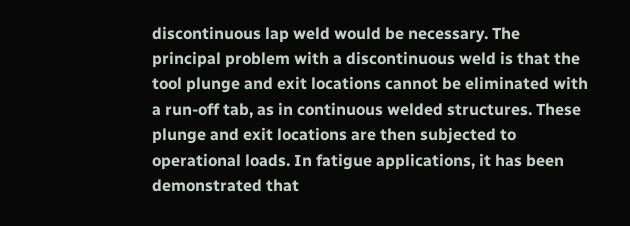discontinuous lap weld would be necessary. The principal problem with a discontinuous weld is that the tool plunge and exit locations cannot be eliminated with a run-off tab, as in continuous welded structures. These plunge and exit locations are then subjected to operational loads. In fatigue applications, it has been demonstrated that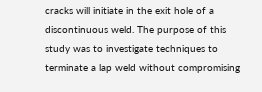cracks will initiate in the exit hole of a discontinuous weld. The purpose of this study was to investigate techniques to terminate a lap weld without compromising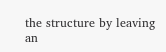the structure by leaving an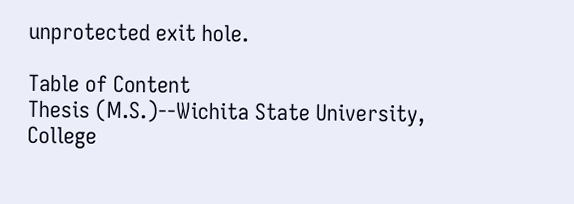unprotected exit hole.

Table of Content
Thesis (M.S.)--Wichita State University, College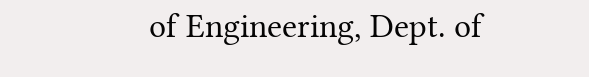of Engineering, Dept. of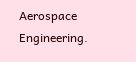Aerospace Engineering.